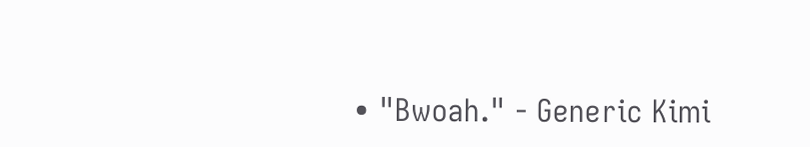• "Bwoah." - Generic Kimi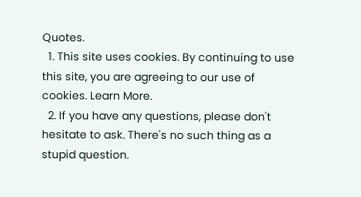Quotes.
  1. This site uses cookies. By continuing to use this site, you are agreeing to our use of cookies. Learn More.
  2. If you have any questions, please don't hesitate to ask. There's no such thing as a stupid question.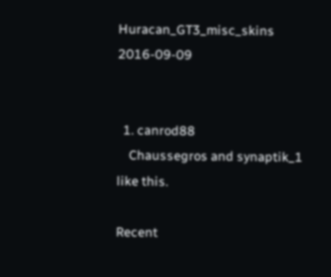Huracan_GT3_misc_skins 2016-09-09


  1. canrod88
    Chaussegros and synaptik_1 like this.

Recent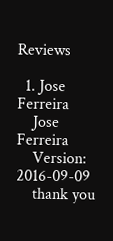Reviews

  1. Jose Ferreira
    Jose Ferreira
    Version: 2016-09-09
    thank you